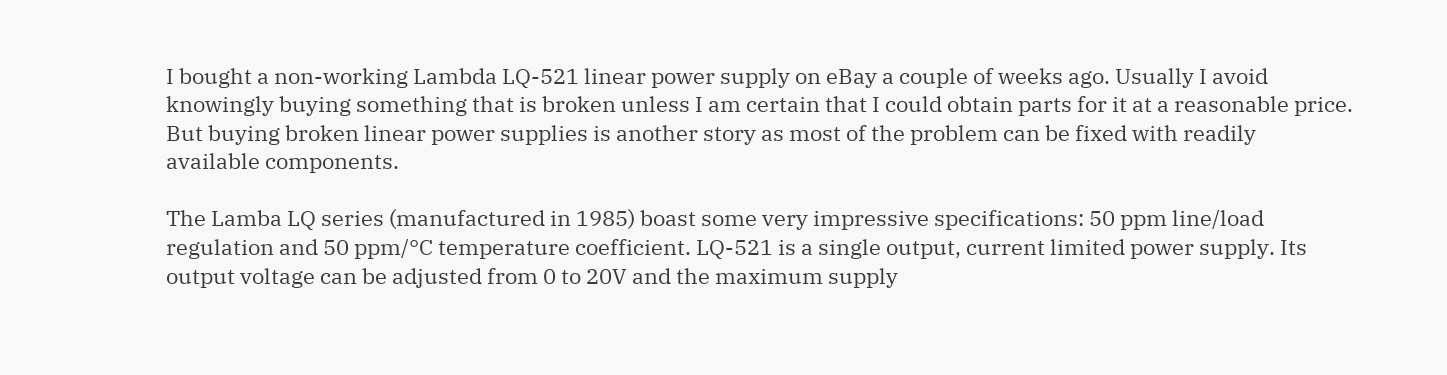I bought a non-working Lambda LQ-521 linear power supply on eBay a couple of weeks ago. Usually I avoid knowingly buying something that is broken unless I am certain that I could obtain parts for it at a reasonable price. But buying broken linear power supplies is another story as most of the problem can be fixed with readily available components.

The Lamba LQ series (manufactured in 1985) boast some very impressive specifications: 50 ppm line/load regulation and 50 ppm/°C temperature coefficient. LQ-521 is a single output, current limited power supply. Its output voltage can be adjusted from 0 to 20V and the maximum supply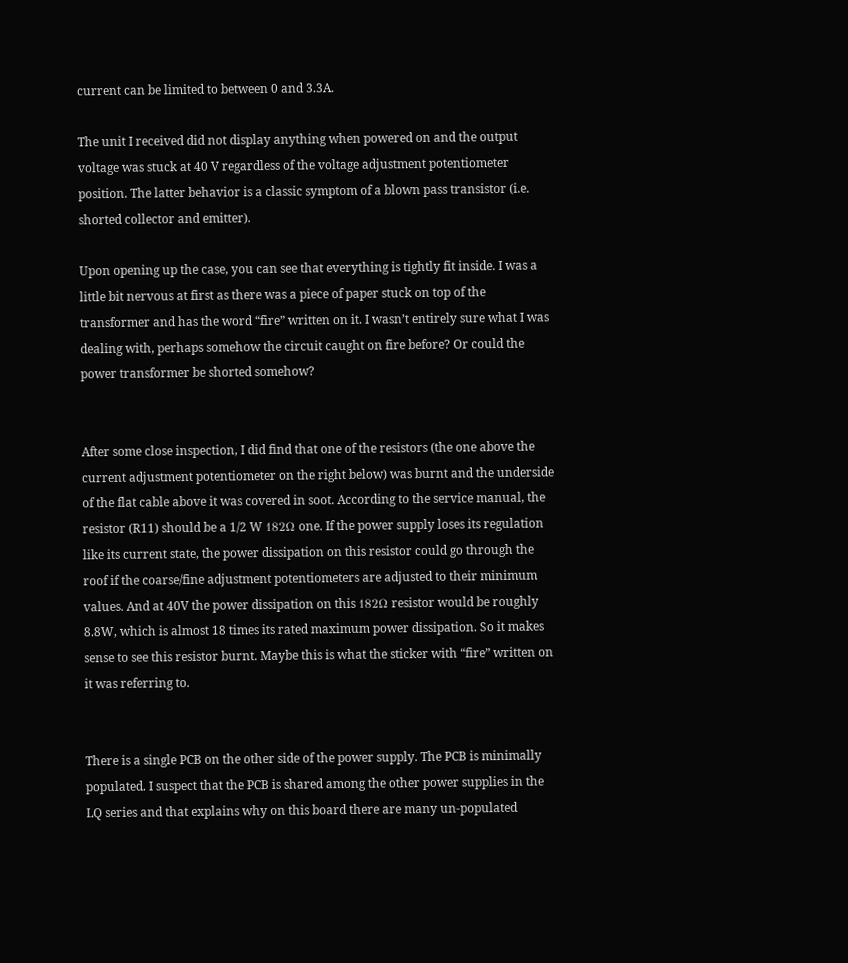current can be limited to between 0 and 3.3A.

The unit I received did not display anything when powered on and the output voltage was stuck at 40 V regardless of the voltage adjustment potentiometer position. The latter behavior is a classic symptom of a blown pass transistor (i.e. shorted collector and emitter).

Upon opening up the case, you can see that everything is tightly fit inside. I was a little bit nervous at first as there was a piece of paper stuck on top of the transformer and has the word “fire” written on it. I wasn’t entirely sure what I was dealing with, perhaps somehow the circuit caught on fire before? Or could the power transformer be shorted somehow?


After some close inspection, I did find that one of the resistors (the one above the current adjustment potentiometer on the right below) was burnt and the underside of the flat cable above it was covered in soot. According to the service manual, the resistor (R11) should be a 1/2 W 182Ω one. If the power supply loses its regulation like its current state, the power dissipation on this resistor could go through the roof if the coarse/fine adjustment potentiometers are adjusted to their minimum values. And at 40V the power dissipation on this 182Ω resistor would be roughly 8.8W, which is almost 18 times its rated maximum power dissipation. So it makes sense to see this resistor burnt. Maybe this is what the sticker with “fire” written on it was referring to.


There is a single PCB on the other side of the power supply. The PCB is minimally populated. I suspect that the PCB is shared among the other power supplies in the LQ series and that explains why on this board there are many un-populated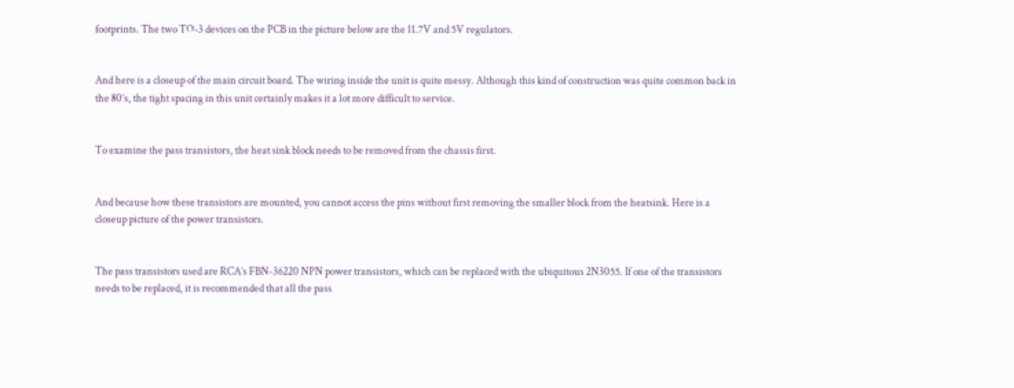footprints. The two TO-3 devices on the PCB in the picture below are the 11.7V and 5V regulators.


And here is a closeup of the main circuit board. The wiring inside the unit is quite messy. Although this kind of construction was quite common back in the 80’s, the tight spacing in this unit certainly makes it a lot more difficult to service.


To examine the pass transistors, the heat sink block needs to be removed from the chassis first.


And because how these transistors are mounted, you cannot access the pins without first removing the smaller block from the heatsink. Here is a closeup picture of the power transistors.


The pass transistors used are RCA’s FBN-36220 NPN power transistors, which can be replaced with the ubiquitous 2N3055. If one of the transistors needs to be replaced, it is recommended that all the pass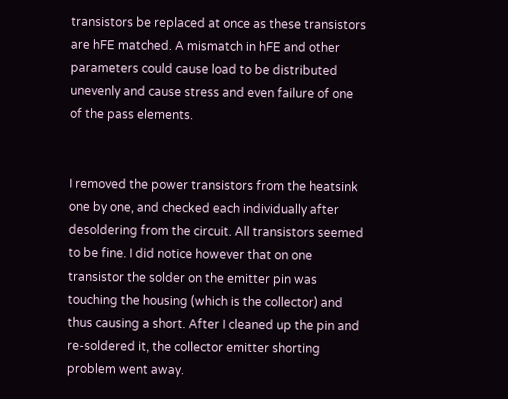transistors be replaced at once as these transistors are hFE matched. A mismatch in hFE and other parameters could cause load to be distributed unevenly and cause stress and even failure of one of the pass elements.


I removed the power transistors from the heatsink one by one, and checked each individually after desoldering from the circuit. All transistors seemed to be fine. I did notice however that on one transistor the solder on the emitter pin was touching the housing (which is the collector) and thus causing a short. After I cleaned up the pin and re-soldered it, the collector emitter shorting problem went away.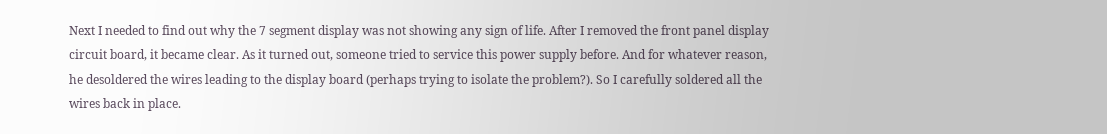Next I needed to find out why the 7 segment display was not showing any sign of life. After I removed the front panel display circuit board, it became clear. As it turned out, someone tried to service this power supply before. And for whatever reason, he desoldered the wires leading to the display board (perhaps trying to isolate the problem?). So I carefully soldered all the wires back in place.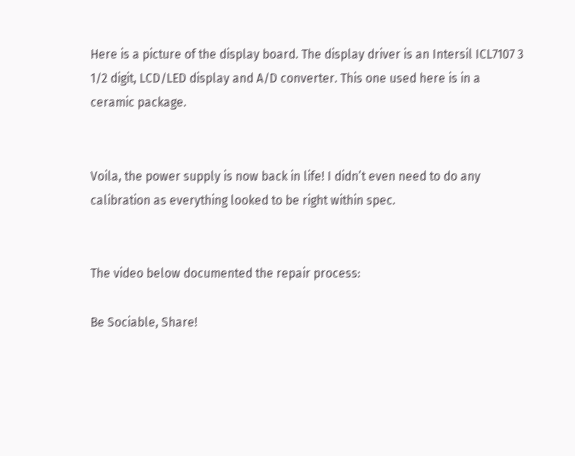Here is a picture of the display board. The display driver is an Intersil ICL7107 3 1/2 digit, LCD/LED display and A/D converter. This one used here is in a ceramic package.


Voila, the power supply is now back in life! I didn’t even need to do any calibration as everything looked to be right within spec.


The video below documented the repair process:

Be Sociable, Share!